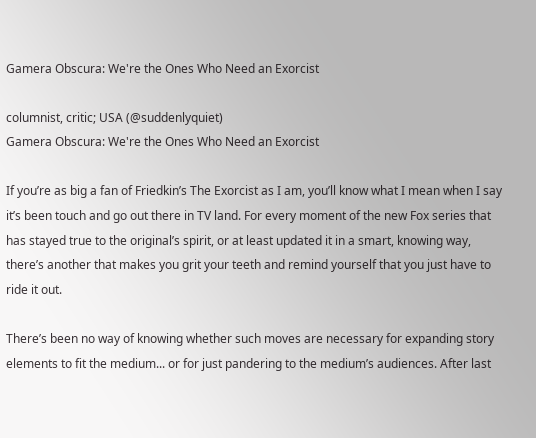Gamera Obscura: We're the Ones Who Need an Exorcist

columnist, critic; USA (@suddenlyquiet)
Gamera Obscura: We're the Ones Who Need an Exorcist

If you’re as big a fan of Friedkin’s The Exorcist as I am, you’ll know what I mean when I say it’s been touch and go out there in TV land. For every moment of the new Fox series that has stayed true to the original’s spirit, or at least updated it in a smart, knowing way, there’s another that makes you grit your teeth and remind yourself that you just have to ride it out.

There’s been no way of knowing whether such moves are necessary for expanding story elements to fit the medium... or for just pandering to the medium’s audiences. After last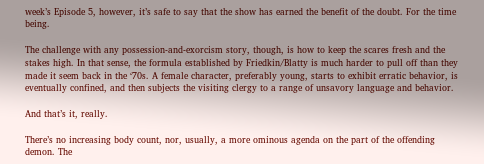week’s Episode 5, however, it’s safe to say that the show has earned the benefit of the doubt. For the time being.

The challenge with any possession-and-exorcism story, though, is how to keep the scares fresh and the stakes high. In that sense, the formula established by Friedkin/Blatty is much harder to pull off than they made it seem back in the ‘70s. A female character, preferably young, starts to exhibit erratic behavior, is eventually confined, and then subjects the visiting clergy to a range of unsavory language and behavior.

And that’s it, really.

There’s no increasing body count, nor, usually, a more ominous agenda on the part of the offending demon. The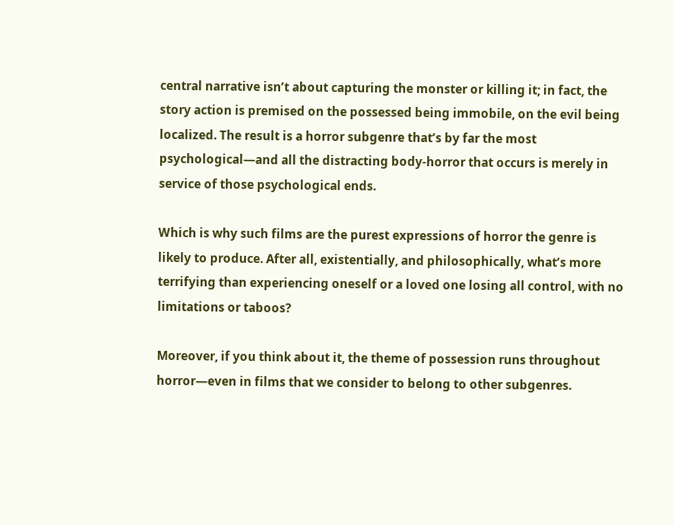central narrative isn’t about capturing the monster or killing it; in fact, the story action is premised on the possessed being immobile, on the evil being localized. The result is a horror subgenre that’s by far the most psychological—and all the distracting body-horror that occurs is merely in service of those psychological ends.

Which is why such films are the purest expressions of horror the genre is likely to produce. After all, existentially, and philosophically, what’s more terrifying than experiencing oneself or a loved one losing all control, with no limitations or taboos?

Moreover, if you think about it, the theme of possession runs throughout horror—even in films that we consider to belong to other subgenres.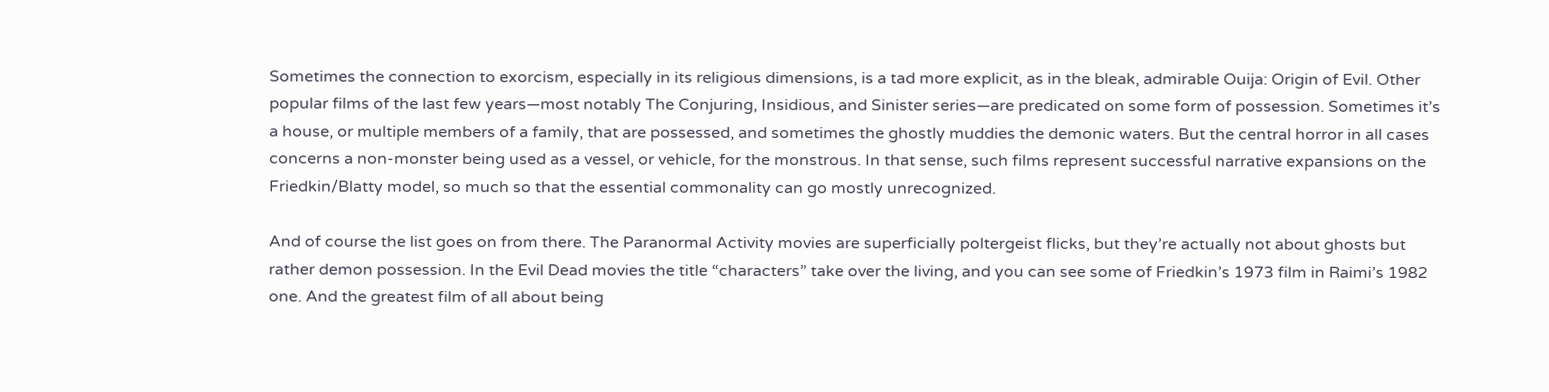Sometimes the connection to exorcism, especially in its religious dimensions, is a tad more explicit, as in the bleak, admirable Ouija: Origin of Evil. Other popular films of the last few years—most notably The Conjuring, Insidious, and Sinister series—are predicated on some form of possession. Sometimes it’s a house, or multiple members of a family, that are possessed, and sometimes the ghostly muddies the demonic waters. But the central horror in all cases concerns a non-monster being used as a vessel, or vehicle, for the monstrous. In that sense, such films represent successful narrative expansions on the Friedkin/Blatty model, so much so that the essential commonality can go mostly unrecognized.

And of course the list goes on from there. The Paranormal Activity movies are superficially poltergeist flicks, but they’re actually not about ghosts but rather demon possession. In the Evil Dead movies the title “characters” take over the living, and you can see some of Friedkin’s 1973 film in Raimi’s 1982 one. And the greatest film of all about being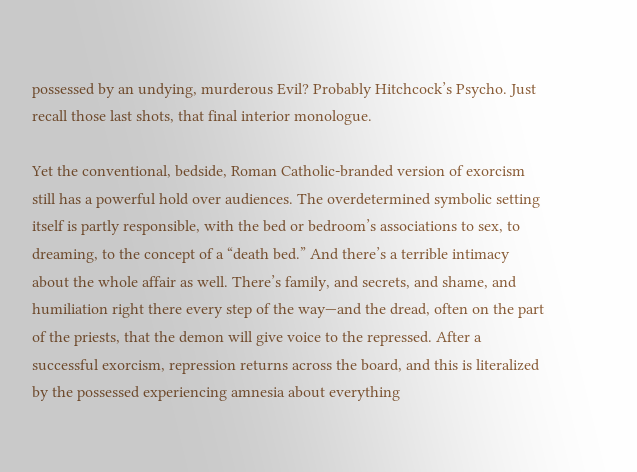possessed by an undying, murderous Evil? Probably Hitchcock’s Psycho. Just recall those last shots, that final interior monologue.

Yet the conventional, bedside, Roman Catholic-branded version of exorcism still has a powerful hold over audiences. The overdetermined symbolic setting itself is partly responsible, with the bed or bedroom’s associations to sex, to dreaming, to the concept of a “death bed.” And there’s a terrible intimacy about the whole affair as well. There’s family, and secrets, and shame, and humiliation right there every step of the way—and the dread, often on the part of the priests, that the demon will give voice to the repressed. After a successful exorcism, repression returns across the board, and this is literalized by the possessed experiencing amnesia about everything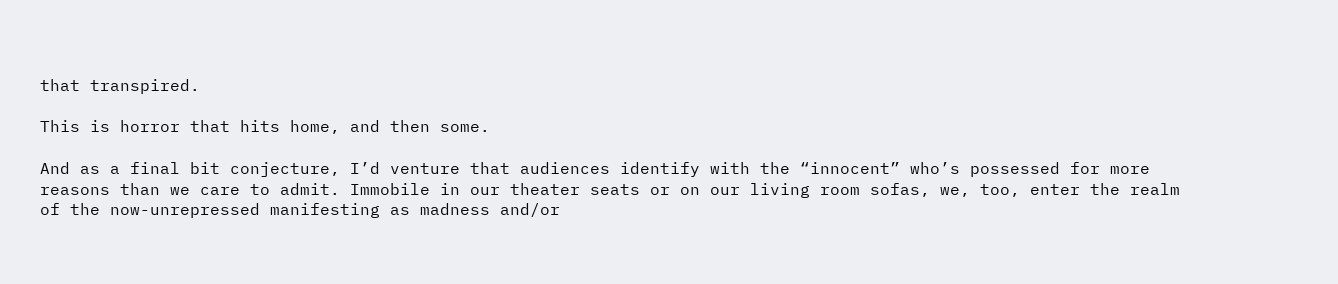that transpired.

This is horror that hits home, and then some.

And as a final bit conjecture, I’d venture that audiences identify with the “innocent” who’s possessed for more reasons than we care to admit. Immobile in our theater seats or on our living room sofas, we, too, enter the realm of the now-unrepressed manifesting as madness and/or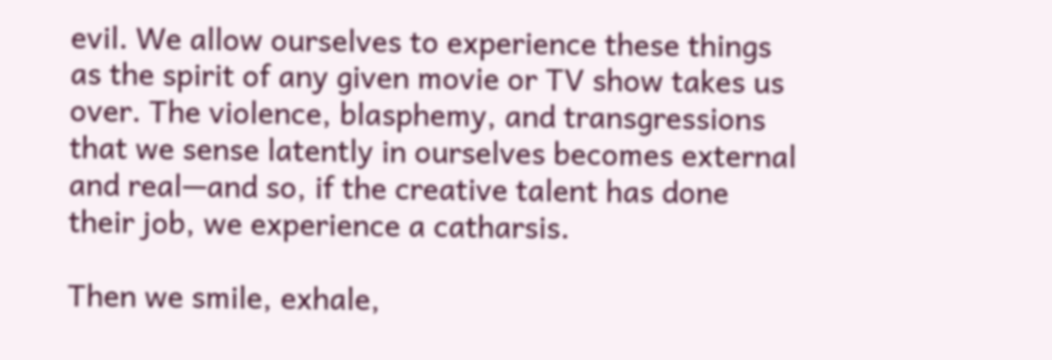evil. We allow ourselves to experience these things as the spirit of any given movie or TV show takes us over. The violence, blasphemy, and transgressions that we sense latently in ourselves becomes external and real—and so, if the creative talent has done their job, we experience a catharsis.

Then we smile, exhale,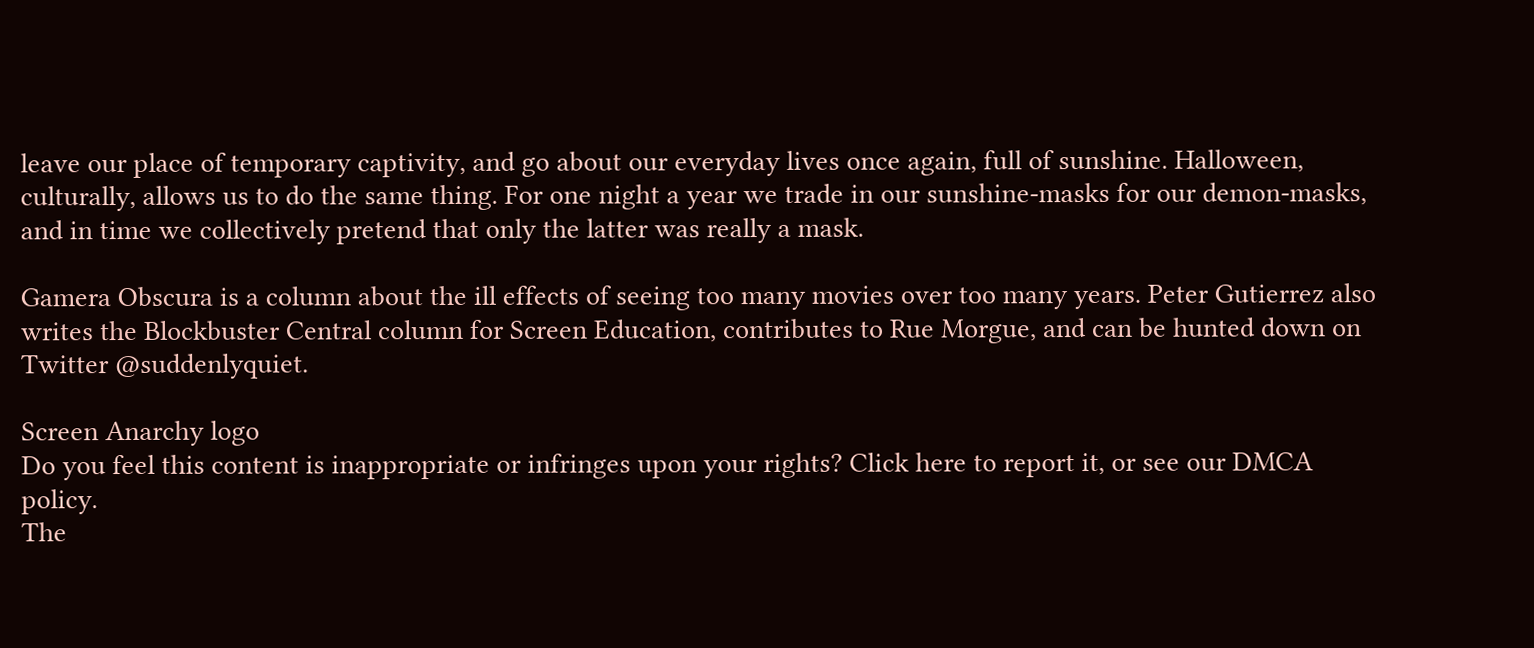leave our place of temporary captivity, and go about our everyday lives once again, full of sunshine. Halloween, culturally, allows us to do the same thing. For one night a year we trade in our sunshine-masks for our demon-masks, and in time we collectively pretend that only the latter was really a mask.

Gamera Obscura is a column about the ill effects of seeing too many movies over too many years. Peter Gutierrez also writes the Blockbuster Central column for Screen Education, contributes to Rue Morgue, and can be hunted down on Twitter @suddenlyquiet.

Screen Anarchy logo
Do you feel this content is inappropriate or infringes upon your rights? Click here to report it, or see our DMCA policy.
The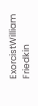ExorcistWilliam Friedkin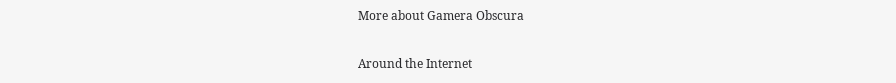More about Gamera Obscura

Around the Internet